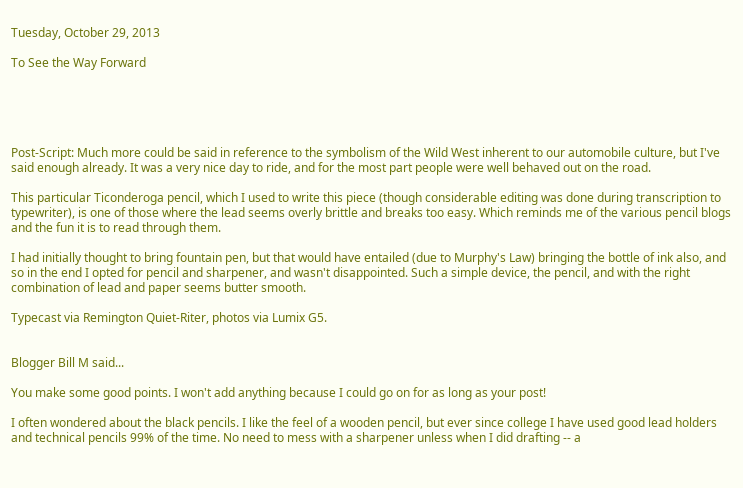Tuesday, October 29, 2013

To See the Way Forward





Post-Script: Much more could be said in reference to the symbolism of the Wild West inherent to our automobile culture, but I've said enough already. It was a very nice day to ride, and for the most part people were well behaved out on the road.

This particular Ticonderoga pencil, which I used to write this piece (though considerable editing was done during transcription to typewriter), is one of those where the lead seems overly brittle and breaks too easy. Which reminds me of the various pencil blogs and the fun it is to read through them.

I had initially thought to bring fountain pen, but that would have entailed (due to Murphy's Law) bringing the bottle of ink also, and so in the end I opted for pencil and sharpener, and wasn't disappointed. Such a simple device, the pencil, and with the right combination of lead and paper seems butter smooth.

Typecast via Remington Quiet-Riter, photos via Lumix G5.


Blogger Bill M said...

You make some good points. I won't add anything because I could go on for as long as your post!

I often wondered about the black pencils. I like the feel of a wooden pencil, but ever since college I have used good lead holders and technical pencils 99% of the time. No need to mess with a sharpener unless when I did drafting -- a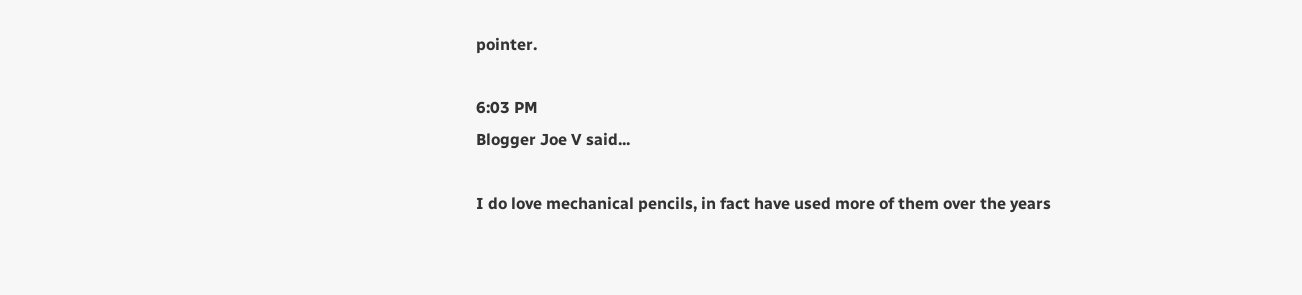pointer.

6:03 PM
Blogger Joe V said...

I do love mechanical pencils, in fact have used more of them over the years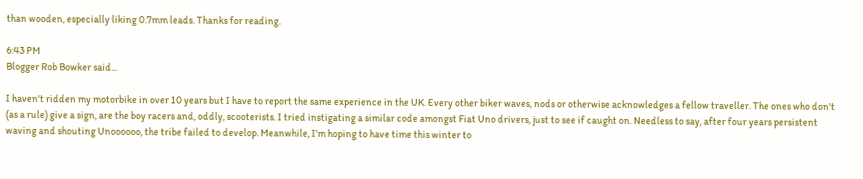than wooden, especially liking 0.7mm leads. Thanks for reading.

6:43 PM
Blogger Rob Bowker said...

I haven't ridden my motorbike in over 10 years but I have to report the same experience in the UK. Every other biker waves, nods or otherwise acknowledges a fellow traveller. The ones who don't (as a rule) give a sign, are the boy racers and, oddly, scooterists. I tried instigating a similar code amongst Fiat Uno drivers, just to see if caught on. Needless to say, after four years persistent waving and shouting Unoooooo, the tribe failed to develop. Meanwhile, I'm hoping to have time this winter to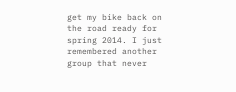get my bike back on the road ready for spring 2014. I just remembered another group that never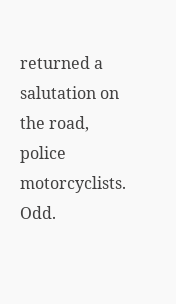returned a salutation on the road, police motorcyclists. Odd.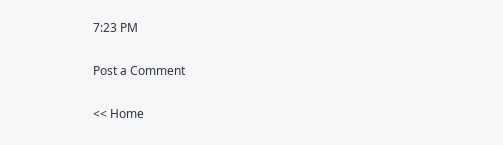7:23 PM

Post a Comment

<< Home